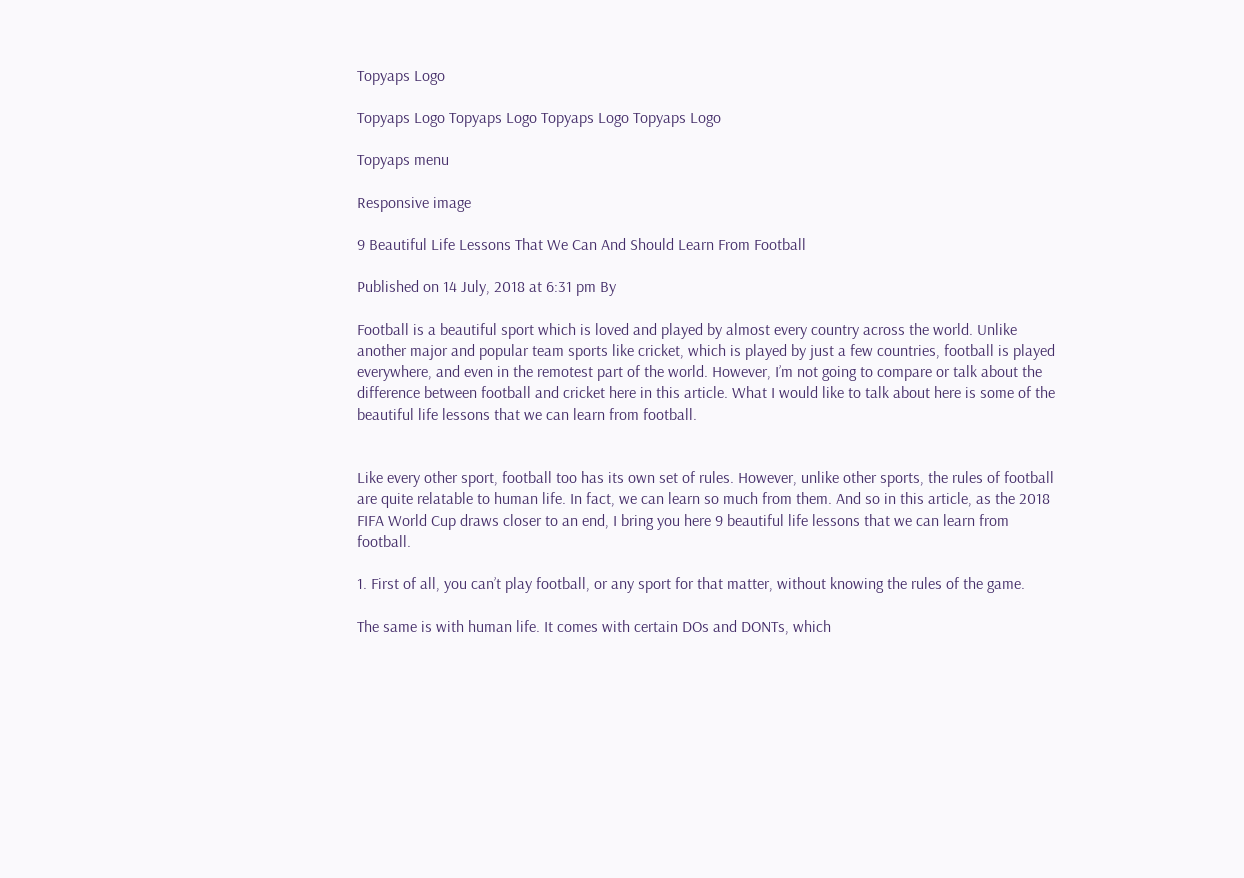Topyaps Logo

Topyaps Logo Topyaps Logo Topyaps Logo Topyaps Logo

Topyaps menu

Responsive image

9 Beautiful Life Lessons That We Can And Should Learn From Football

Published on 14 July, 2018 at 6:31 pm By

Football is a beautiful sport which is loved and played by almost every country across the world. Unlike another major and popular team sports like cricket, which is played by just a few countries, football is played everywhere, and even in the remotest part of the world. However, I’m not going to compare or talk about the difference between football and cricket here in this article. What I would like to talk about here is some of the beautiful life lessons that we can learn from football.


Like every other sport, football too has its own set of rules. However, unlike other sports, the rules of football are quite relatable to human life. In fact, we can learn so much from them. And so in this article, as the 2018 FIFA World Cup draws closer to an end, I bring you here 9 beautiful life lessons that we can learn from football.

1. First of all, you can’t play football, or any sport for that matter, without knowing the rules of the game.

The same is with human life. It comes with certain DOs and DONTs, which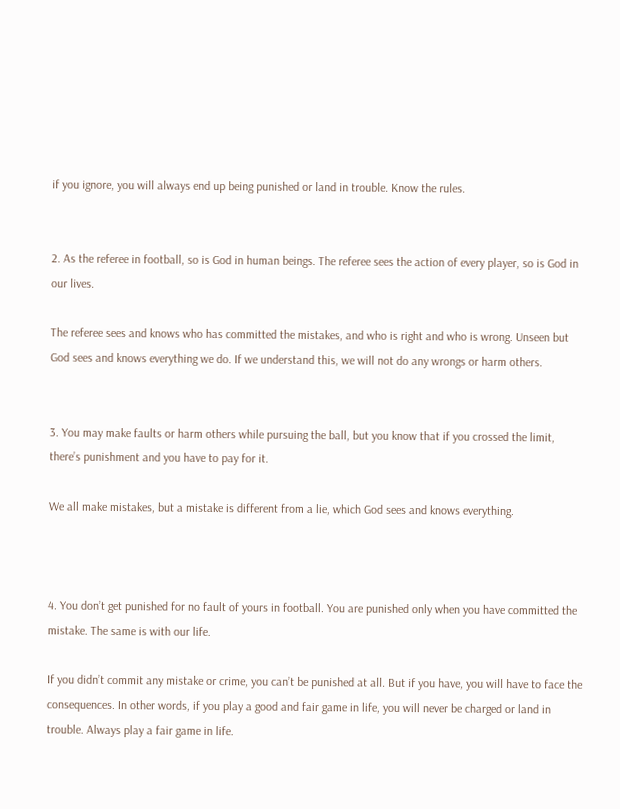if you ignore, you will always end up being punished or land in trouble. Know the rules.


2. As the referee in football, so is God in human beings. The referee sees the action of every player, so is God in our lives.

The referee sees and knows who has committed the mistakes, and who is right and who is wrong. Unseen but God sees and knows everything we do. If we understand this, we will not do any wrongs or harm others.


3. You may make faults or harm others while pursuing the ball, but you know that if you crossed the limit, there’s punishment and you have to pay for it.

We all make mistakes, but a mistake is different from a lie, which God sees and knows everything.



4. You don’t get punished for no fault of yours in football. You are punished only when you have committed the mistake. The same is with our life.

If you didn’t commit any mistake or crime, you can’t be punished at all. But if you have, you will have to face the consequences. In other words, if you play a good and fair game in life, you will never be charged or land in trouble. Always play a fair game in life.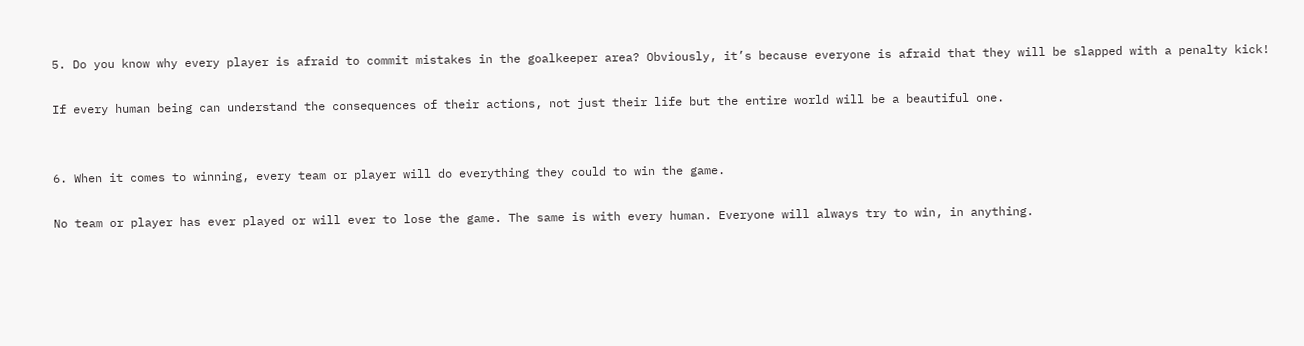5. Do you know why every player is afraid to commit mistakes in the goalkeeper area? Obviously, it’s because everyone is afraid that they will be slapped with a penalty kick!

If every human being can understand the consequences of their actions, not just their life but the entire world will be a beautiful one.


6. When it comes to winning, every team or player will do everything they could to win the game.

No team or player has ever played or will ever to lose the game. The same is with every human. Everyone will always try to win, in anything.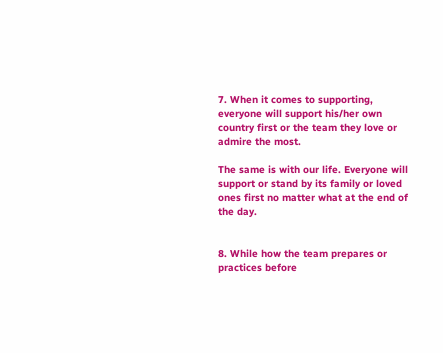7. When it comes to supporting, everyone will support his/her own country first or the team they love or admire the most.

The same is with our life. Everyone will support or stand by its family or loved ones first no matter what at the end of the day.


8. While how the team prepares or practices before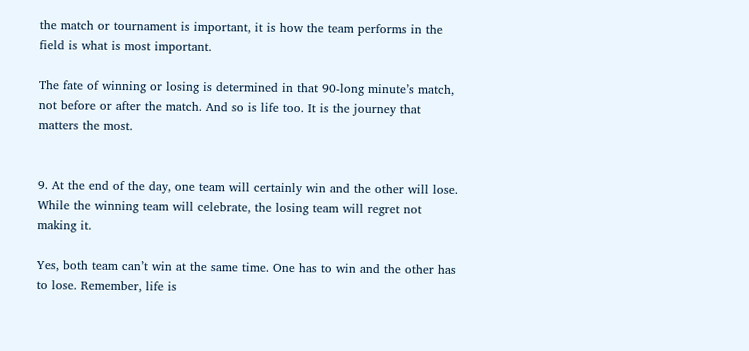the match or tournament is important, it is how the team performs in the field is what is most important.

The fate of winning or losing is determined in that 90-long minute’s match, not before or after the match. And so is life too. It is the journey that matters the most.


9. At the end of the day, one team will certainly win and the other will lose. While the winning team will celebrate, the losing team will regret not making it.

Yes, both team can’t win at the same time. One has to win and the other has to lose. Remember, life is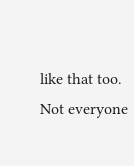like that too. Not everyone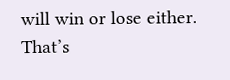will win or lose either. That’s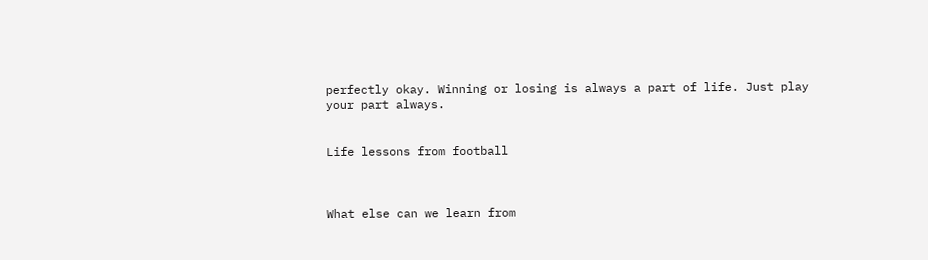perfectly okay. Winning or losing is always a part of life. Just play your part always.


Life lessons from football



What else can we learn from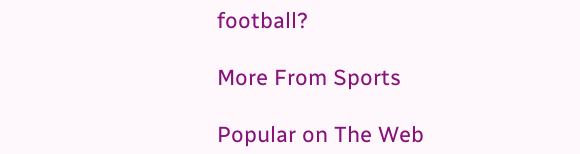football?

More From Sports

Popular on The Web